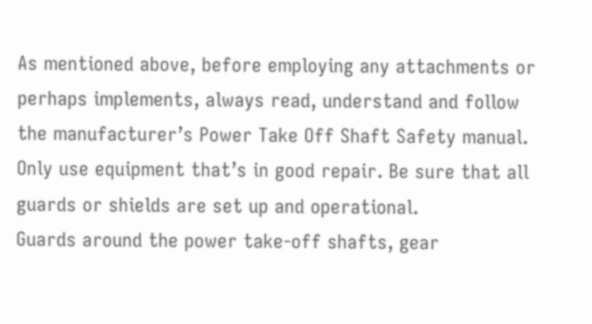As mentioned above, before employing any attachments or perhaps implements, always read, understand and follow the manufacturer’s Power Take Off Shaft Safety manual.
Only use equipment that’s in good repair. Be sure that all guards or shields are set up and operational.
Guards around the power take-off shafts, gear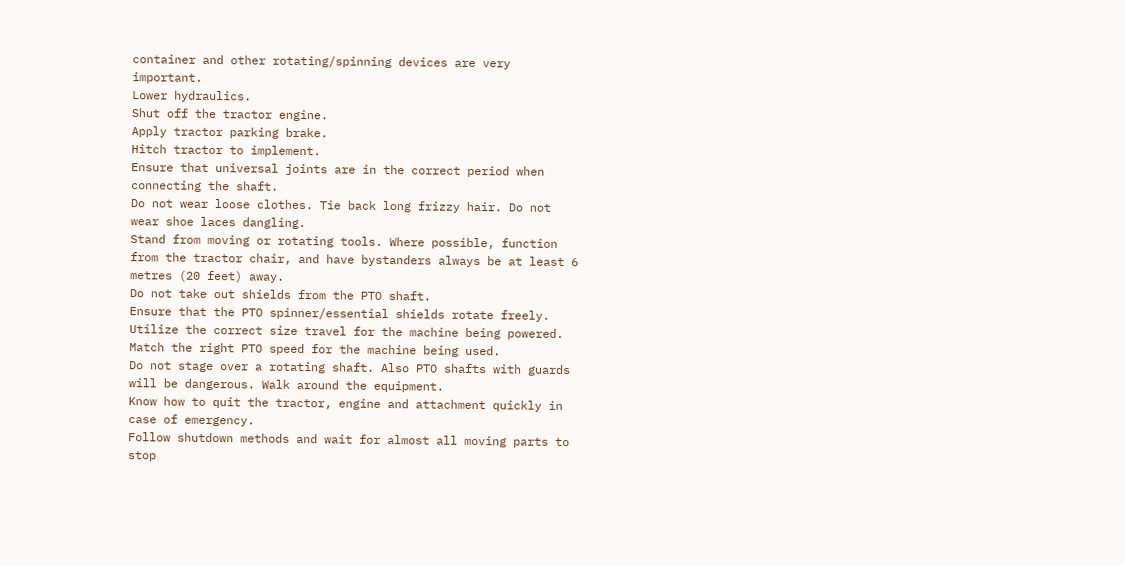container and other rotating/spinning devices are very important.
Lower hydraulics.
Shut off the tractor engine.
Apply tractor parking brake.
Hitch tractor to implement.
Ensure that universal joints are in the correct period when connecting the shaft.
Do not wear loose clothes. Tie back long frizzy hair. Do not wear shoe laces dangling.
Stand from moving or rotating tools. Where possible, function from the tractor chair, and have bystanders always be at least 6 metres (20 feet) away.
Do not take out shields from the PTO shaft.
Ensure that the PTO spinner/essential shields rotate freely.
Utilize the correct size travel for the machine being powered.
Match the right PTO speed for the machine being used.
Do not stage over a rotating shaft. Also PTO shafts with guards will be dangerous. Walk around the equipment.
Know how to quit the tractor, engine and attachment quickly in case of emergency.
Follow shutdown methods and wait for almost all moving parts to stop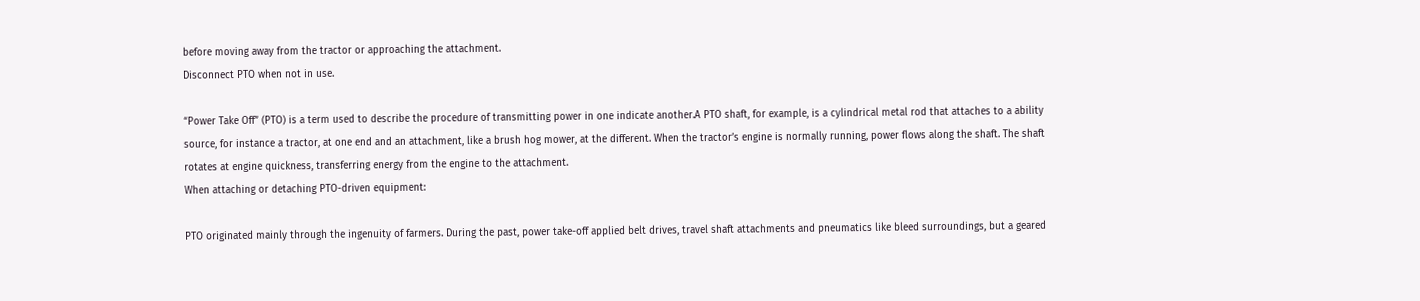before moving away from the tractor or approaching the attachment.
Disconnect PTO when not in use.

“Power Take Off” (PTO) is a term used to describe the procedure of transmitting power in one indicate another.A PTO shaft, for example, is a cylindrical metal rod that attaches to a ability source, for instance a tractor, at one end and an attachment, like a brush hog mower, at the different. When the tractor’s engine is normally running, power flows along the shaft. The shaft rotates at engine quickness, transferring energy from the engine to the attachment.
When attaching or detaching PTO-driven equipment:

PTO originated mainly through the ingenuity of farmers. During the past, power take-off applied belt drives, travel shaft attachments and pneumatics like bleed surroundings, but a geared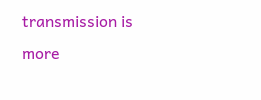transmission is more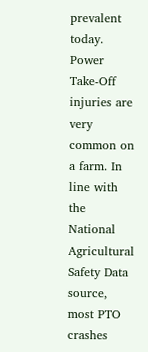prevalent today.
Power Take-Off injuries are very common on a farm. In line with the National Agricultural Safety Data source, most PTO crashes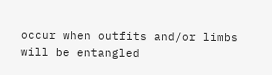occur when outfits and/or limbs will be entangled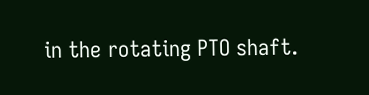in the rotating PTO shaft.